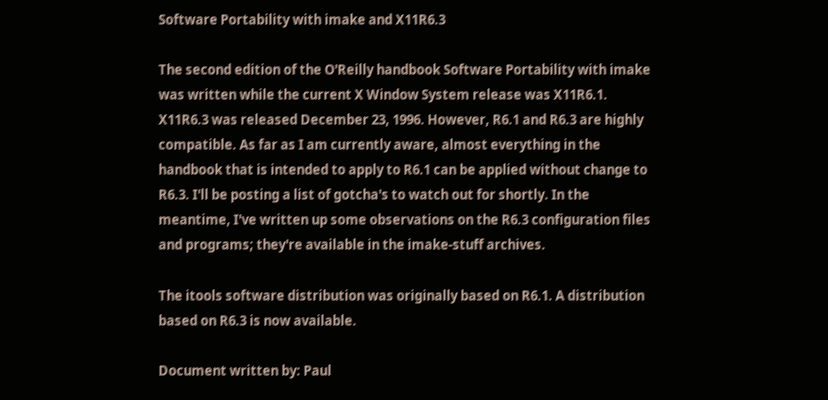Software Portability with imake and X11R6.3

The second edition of the O'Reilly handbook Software Portability with imake was written while the current X Window System release was X11R6.1. X11R6.3 was released December 23, 1996. However, R6.1 and R6.3 are highly compatible. As far as I am currently aware, almost everything in the handbook that is intended to apply to R6.1 can be applied without change to R6.3. I'll be posting a list of gotcha's to watch out for shortly. In the meantime, I've written up some observations on the R6.3 configuration files and programs; they're available in the imake-stuff archives.

The itools software distribution was originally based on R6.1. A distribution based on R6.3 is now available.

Document written by: Paul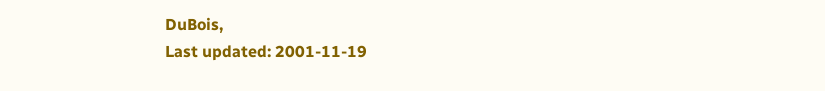DuBois,
Last updated: 2001-11-19